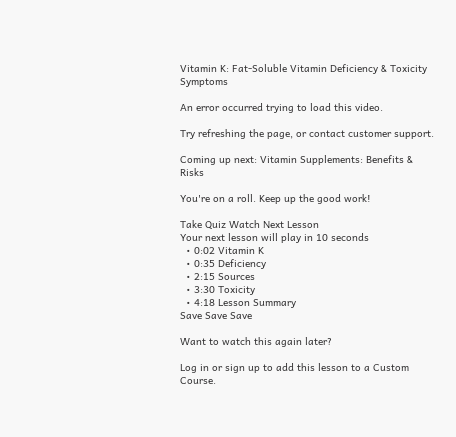Vitamin K: Fat-Soluble Vitamin Deficiency & Toxicity Symptoms

An error occurred trying to load this video.

Try refreshing the page, or contact customer support.

Coming up next: Vitamin Supplements: Benefits & Risks

You're on a roll. Keep up the good work!

Take Quiz Watch Next Lesson
Your next lesson will play in 10 seconds
  • 0:02 Vitamin K
  • 0:35 Deficiency
  • 2:15 Sources
  • 3:30 Toxicity
  • 4:18 Lesson Summary
Save Save Save

Want to watch this again later?

Log in or sign up to add this lesson to a Custom Course.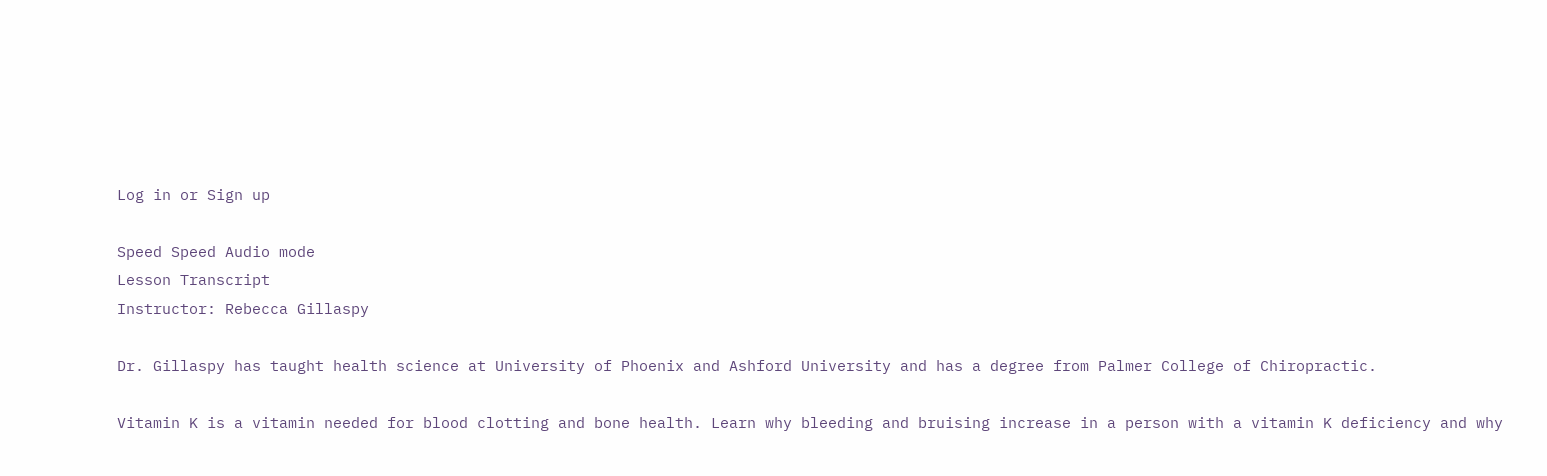Log in or Sign up

Speed Speed Audio mode
Lesson Transcript
Instructor: Rebecca Gillaspy

Dr. Gillaspy has taught health science at University of Phoenix and Ashford University and has a degree from Palmer College of Chiropractic.

Vitamin K is a vitamin needed for blood clotting and bone health. Learn why bleeding and bruising increase in a person with a vitamin K deficiency and why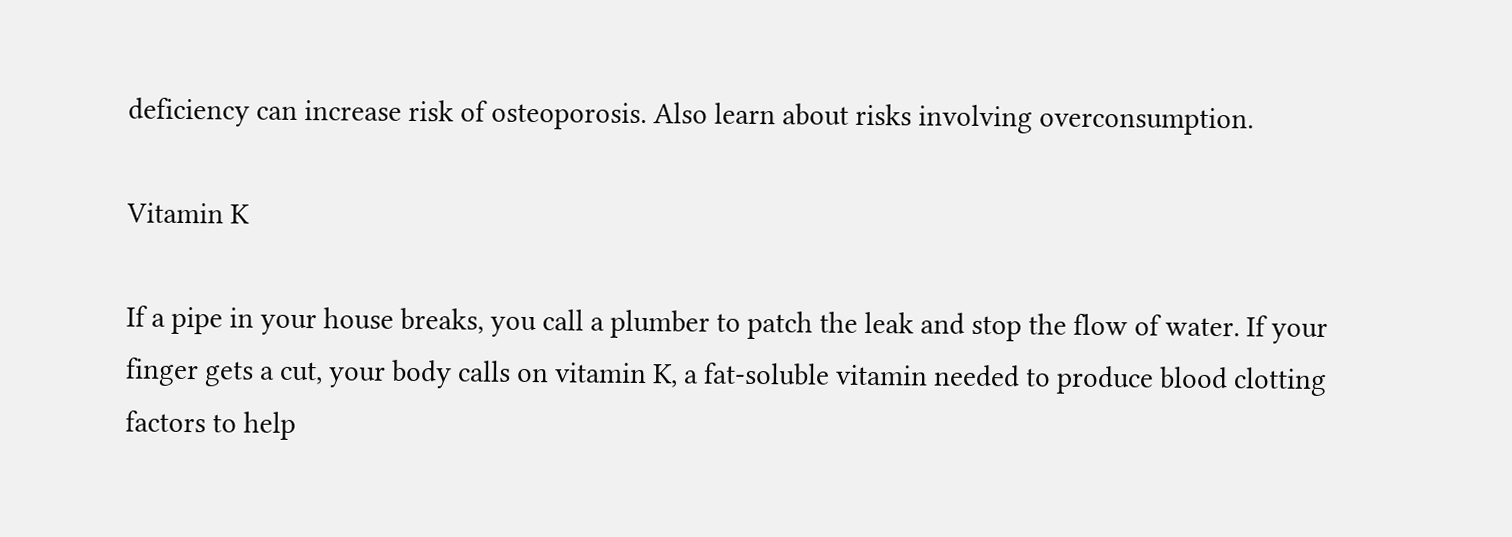deficiency can increase risk of osteoporosis. Also learn about risks involving overconsumption.

Vitamin K

If a pipe in your house breaks, you call a plumber to patch the leak and stop the flow of water. If your finger gets a cut, your body calls on vitamin K, a fat-soluble vitamin needed to produce blood clotting factors to help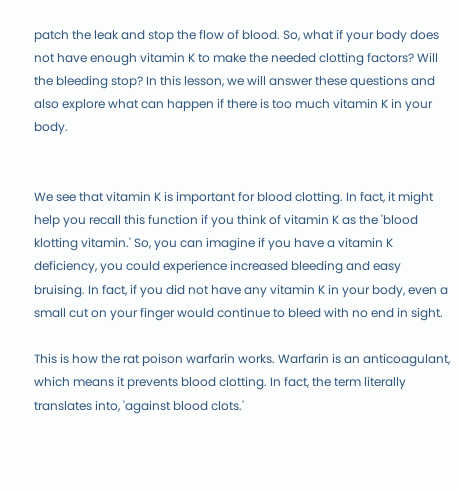patch the leak and stop the flow of blood. So, what if your body does not have enough vitamin K to make the needed clotting factors? Will the bleeding stop? In this lesson, we will answer these questions and also explore what can happen if there is too much vitamin K in your body.


We see that vitamin K is important for blood clotting. In fact, it might help you recall this function if you think of vitamin K as the 'blood klotting vitamin.' So, you can imagine if you have a vitamin K deficiency, you could experience increased bleeding and easy bruising. In fact, if you did not have any vitamin K in your body, even a small cut on your finger would continue to bleed with no end in sight.

This is how the rat poison warfarin works. Warfarin is an anticoagulant, which means it prevents blood clotting. In fact, the term literally translates into, 'against blood clots.'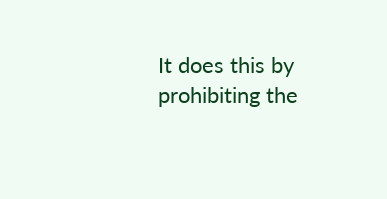It does this by prohibiting the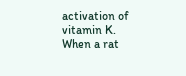activation of vitamin K. When a rat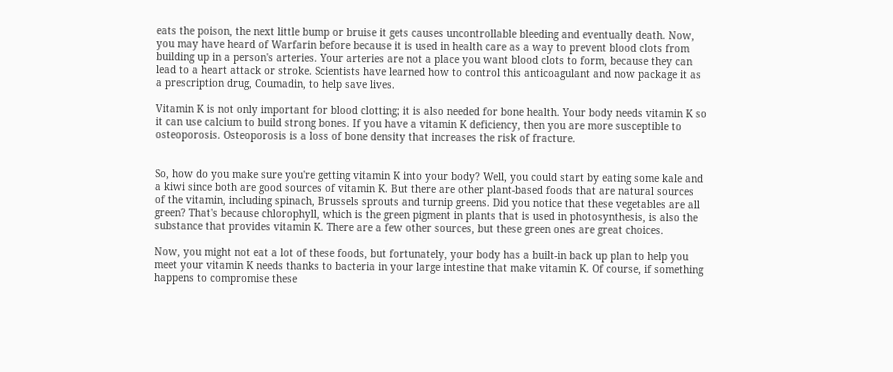eats the poison, the next little bump or bruise it gets causes uncontrollable bleeding and eventually death. Now, you may have heard of Warfarin before because it is used in health care as a way to prevent blood clots from building up in a person's arteries. Your arteries are not a place you want blood clots to form, because they can lead to a heart attack or stroke. Scientists have learned how to control this anticoagulant and now package it as a prescription drug, Coumadin, to help save lives.

Vitamin K is not only important for blood clotting; it is also needed for bone health. Your body needs vitamin K so it can use calcium to build strong bones. If you have a vitamin K deficiency, then you are more susceptible to osteoporosis. Osteoporosis is a loss of bone density that increases the risk of fracture.


So, how do you make sure you're getting vitamin K into your body? Well, you could start by eating some kale and a kiwi since both are good sources of vitamin K. But there are other plant-based foods that are natural sources of the vitamin, including spinach, Brussels sprouts and turnip greens. Did you notice that these vegetables are all green? That's because chlorophyll, which is the green pigment in plants that is used in photosynthesis, is also the substance that provides vitamin K. There are a few other sources, but these green ones are great choices.

Now, you might not eat a lot of these foods, but fortunately, your body has a built-in back up plan to help you meet your vitamin K needs thanks to bacteria in your large intestine that make vitamin K. Of course, if something happens to compromise these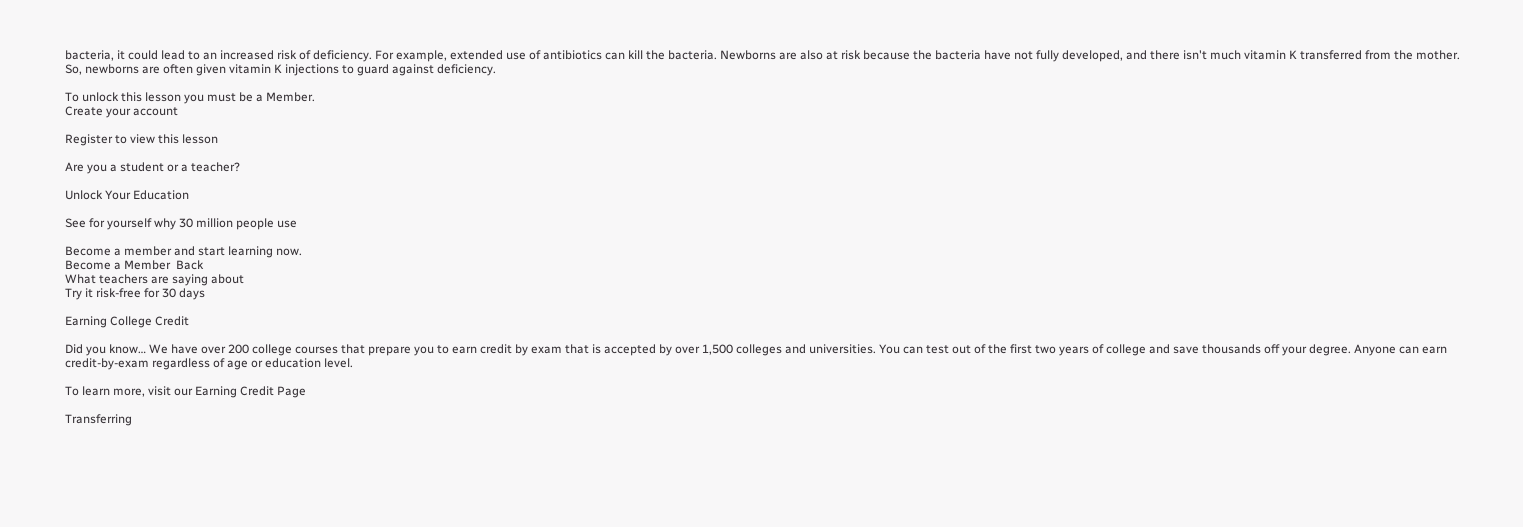bacteria, it could lead to an increased risk of deficiency. For example, extended use of antibiotics can kill the bacteria. Newborns are also at risk because the bacteria have not fully developed, and there isn't much vitamin K transferred from the mother. So, newborns are often given vitamin K injections to guard against deficiency.

To unlock this lesson you must be a Member.
Create your account

Register to view this lesson

Are you a student or a teacher?

Unlock Your Education

See for yourself why 30 million people use

Become a member and start learning now.
Become a Member  Back
What teachers are saying about
Try it risk-free for 30 days

Earning College Credit

Did you know… We have over 200 college courses that prepare you to earn credit by exam that is accepted by over 1,500 colleges and universities. You can test out of the first two years of college and save thousands off your degree. Anyone can earn credit-by-exam regardless of age or education level.

To learn more, visit our Earning Credit Page

Transferring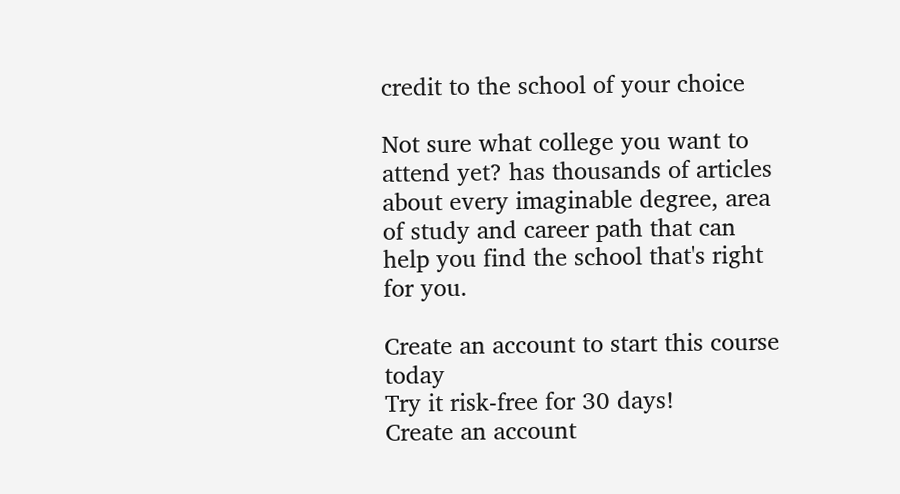credit to the school of your choice

Not sure what college you want to attend yet? has thousands of articles about every imaginable degree, area of study and career path that can help you find the school that's right for you.

Create an account to start this course today
Try it risk-free for 30 days!
Create an account